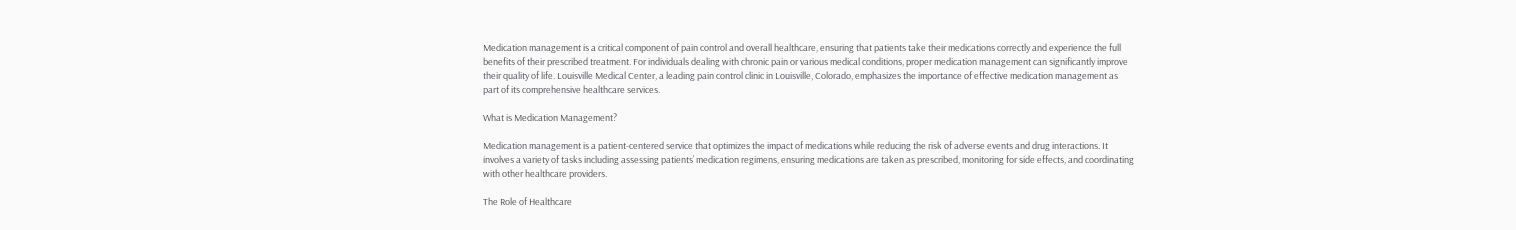Medication management is a critical component of pain control and overall healthcare, ensuring that patients take their medications correctly and experience the full benefits of their prescribed treatment. For individuals dealing with chronic pain or various medical conditions, proper medication management can significantly improve their quality of life. Louisville Medical Center, a leading pain control clinic in Louisville, Colorado, emphasizes the importance of effective medication management as part of its comprehensive healthcare services.

What is Medication Management?

Medication management is a patient-centered service that optimizes the impact of medications while reducing the risk of adverse events and drug interactions. It involves a variety of tasks including assessing patients’ medication regimens, ensuring medications are taken as prescribed, monitoring for side effects, and coordinating with other healthcare providers.

The Role of Healthcare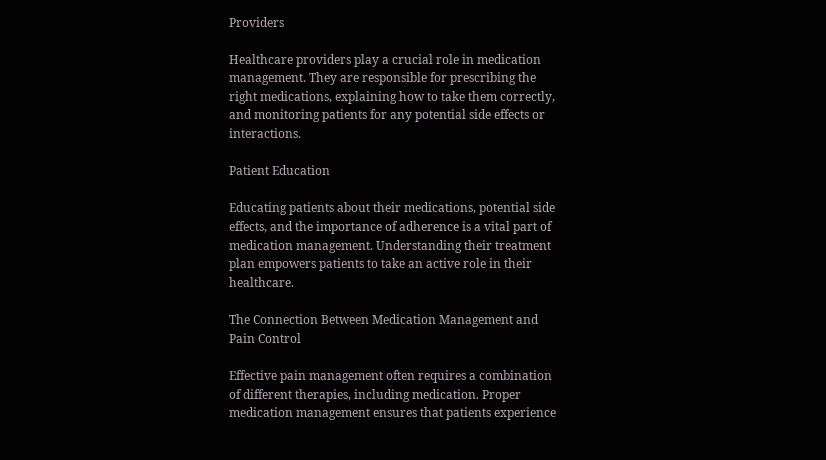Providers

Healthcare providers play a crucial role in medication management. They are responsible for prescribing the right medications, explaining how to take them correctly, and monitoring patients for any potential side effects or interactions.

Patient Education

Educating patients about their medications, potential side effects, and the importance of adherence is a vital part of medication management. Understanding their treatment plan empowers patients to take an active role in their healthcare.

The Connection Between Medication Management and Pain Control

Effective pain management often requires a combination of different therapies, including medication. Proper medication management ensures that patients experience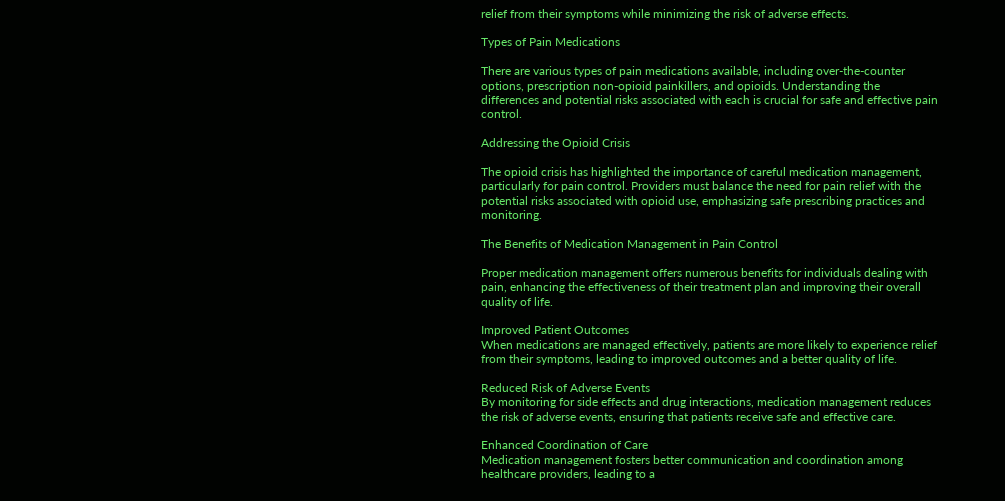relief from their symptoms while minimizing the risk of adverse effects.

Types of Pain Medications

There are various types of pain medications available, including over-the-counter options, prescription non-opioid painkillers, and opioids. Understanding the differences and potential risks associated with each is crucial for safe and effective pain control.

Addressing the Opioid Crisis

The opioid crisis has highlighted the importance of careful medication management, particularly for pain control. Providers must balance the need for pain relief with the potential risks associated with opioid use, emphasizing safe prescribing practices and monitoring.

The Benefits of Medication Management in Pain Control

Proper medication management offers numerous benefits for individuals dealing with pain, enhancing the effectiveness of their treatment plan and improving their overall quality of life.

Improved Patient Outcomes
When medications are managed effectively, patients are more likely to experience relief from their symptoms, leading to improved outcomes and a better quality of life.

Reduced Risk of Adverse Events
By monitoring for side effects and drug interactions, medication management reduces the risk of adverse events, ensuring that patients receive safe and effective care.

Enhanced Coordination of Care
Medication management fosters better communication and coordination among healthcare providers, leading to a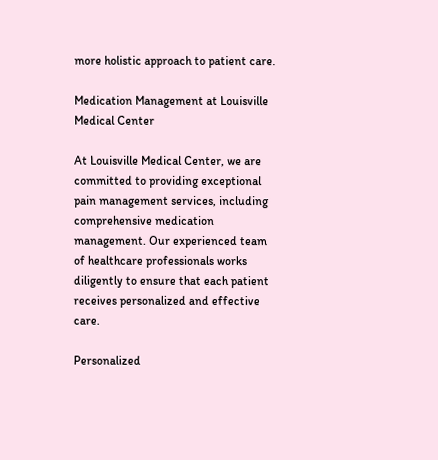more holistic approach to patient care.

Medication Management at Louisville Medical Center

At Louisville Medical Center, we are committed to providing exceptional pain management services, including comprehensive medication management. Our experienced team of healthcare professionals works diligently to ensure that each patient receives personalized and effective care.

Personalized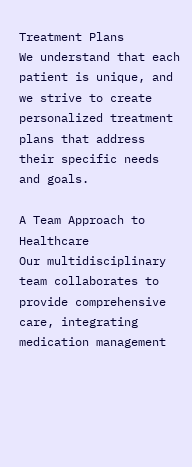Treatment Plans
We understand that each patient is unique, and we strive to create personalized treatment plans that address their specific needs and goals.

A Team Approach to Healthcare
Our multidisciplinary team collaborates to provide comprehensive care, integrating medication management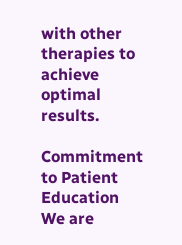with other therapies to achieve optimal results.

Commitment to Patient Education
We are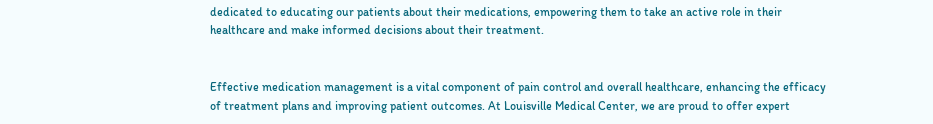dedicated to educating our patients about their medications, empowering them to take an active role in their healthcare and make informed decisions about their treatment.


Effective medication management is a vital component of pain control and overall healthcare, enhancing the efficacy of treatment plans and improving patient outcomes. At Louisville Medical Center, we are proud to offer expert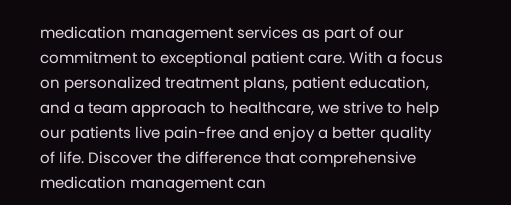medication management services as part of our commitment to exceptional patient care. With a focus on personalized treatment plans, patient education, and a team approach to healthcare, we strive to help our patients live pain-free and enjoy a better quality of life. Discover the difference that comprehensive medication management can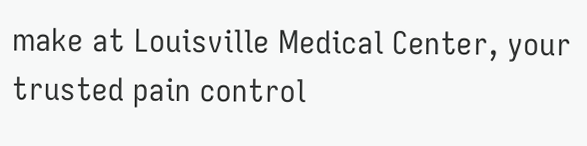make at Louisville Medical Center, your trusted pain control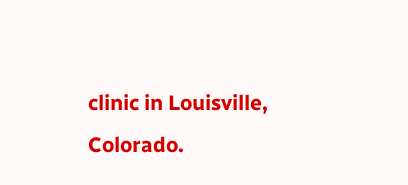clinic in Louisville, Colorado.